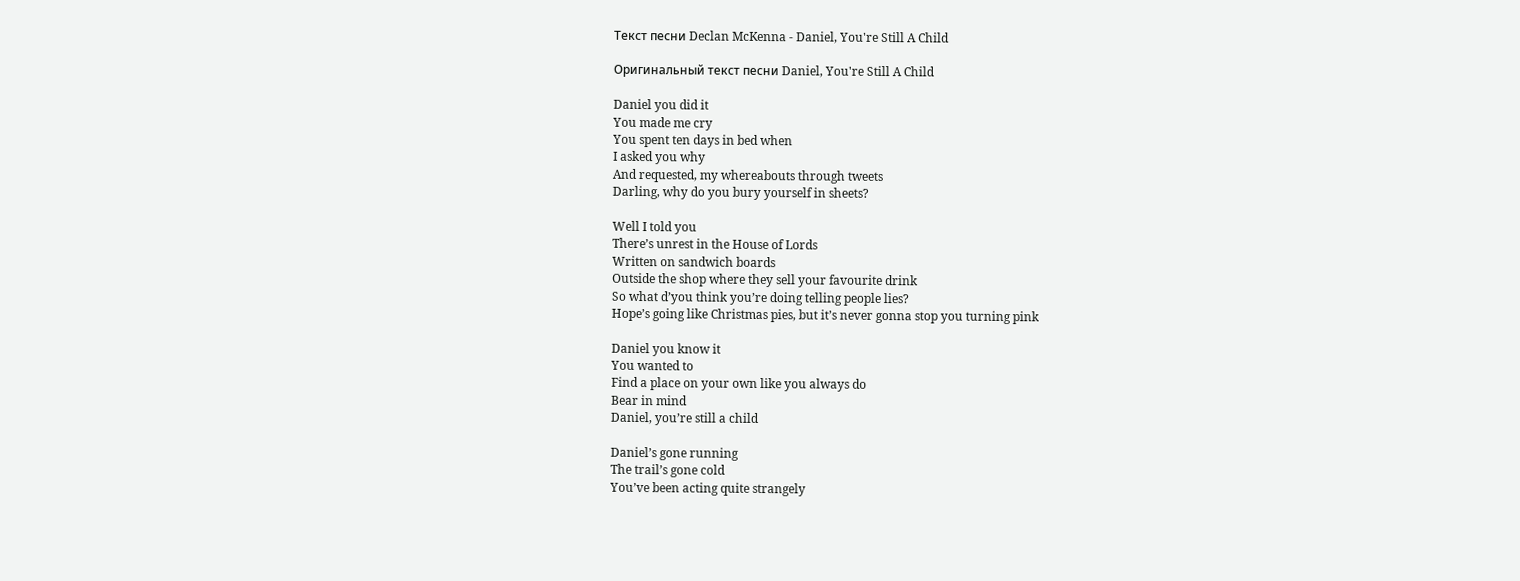Текст песни Declan McKenna - Daniel, You're Still A Child

Оригинальный текст песни Daniel, You're Still A Child

Daniel you did it
You made me cry
You spent ten days in bed when
I asked you why
And requested, my whereabouts through tweets
Darling, why do you bury yourself in sheets?

Well I told you
There’s unrest in the House of Lords
Written on sandwich boards
Outside the shop where they sell your favourite drink
So what d’you think you’re doing telling people lies?
Hope’s going like Christmas pies, but it’s never gonna stop you turning pink

Daniel you know it
You wanted to
Find a place on your own like you always do
Bear in mind
Daniel, you’re still a child

Daniel’s gone running
The trail’s gone cold
You’ve been acting quite strangely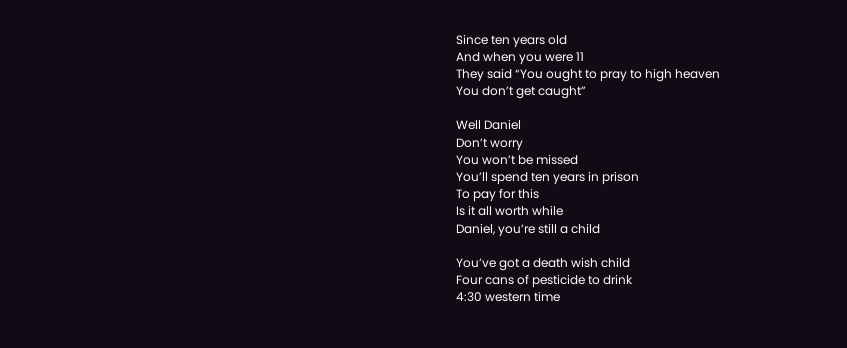Since ten years old
And when you were 11
They said “You ought to pray to high heaven
You don’t get caught”

Well Daniel
Don’t worry
You won’t be missed
You’ll spend ten years in prison
To pay for this
Is it all worth while
Daniel, you’re still a child

You’ve got a death wish child
Four cans of pesticide to drink
4:30 western time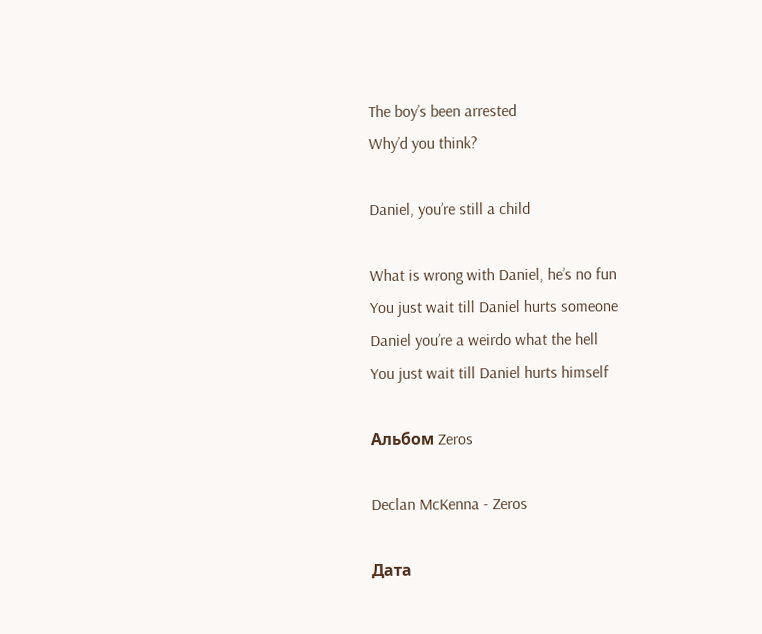The boy’s been arrested
Why’d you think?

Daniel, you’re still a child

What is wrong with Daniel, he’s no fun
You just wait till Daniel hurts someone
Daniel you’re a weirdo what the hell
You just wait till Daniel hurts himself

Альбом Zeros

Declan McKenna - Zeros

Дата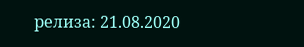релиза: 21.08.2020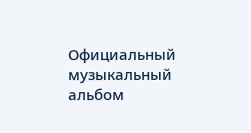Официальный музыкальный альбом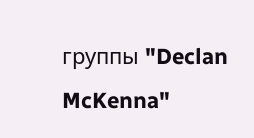группы "Declan McKenna"